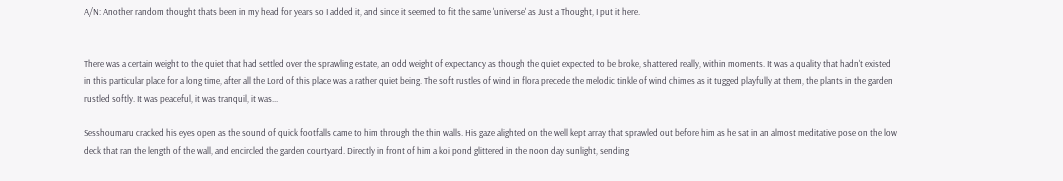A/N: Another random thought thats been in my head for years so I added it, and since it seemed to fit the same 'universe' as Just a Thought, I put it here.


There was a certain weight to the quiet that had settled over the sprawling estate, an odd weight of expectancy as though the quiet expected to be broke, shattered really, within moments. It was a quality that hadn't existed in this particular place for a long time, after all the Lord of this place was a rather quiet being. The soft rustles of wind in flora precede the melodic tinkle of wind chimes as it tugged playfully at them, the plants in the garden rustled softly. It was peaceful, it was tranquil, it was...

Sesshoumaru cracked his eyes open as the sound of quick footfalls came to him through the thin walls. His gaze alighted on the well kept array that sprawled out before him as he sat in an almost meditative pose on the low deck that ran the length of the wall, and encircled the garden courtyard. Directly in front of him a koi pond glittered in the noon day sunlight, sending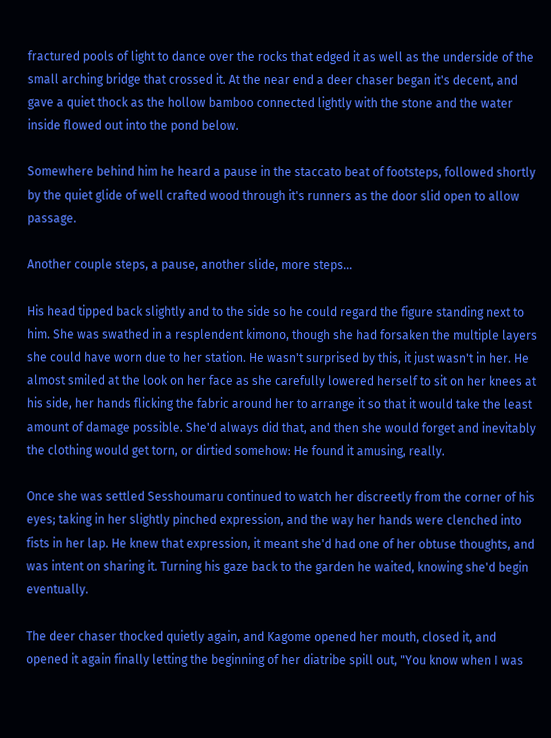fractured pools of light to dance over the rocks that edged it as well as the underside of the small arching bridge that crossed it. At the near end a deer chaser began it's decent, and gave a quiet thock as the hollow bamboo connected lightly with the stone and the water inside flowed out into the pond below.

Somewhere behind him he heard a pause in the staccato beat of footsteps, followed shortly by the quiet glide of well crafted wood through it's runners as the door slid open to allow passage.

Another couple steps, a pause, another slide, more steps…

His head tipped back slightly and to the side so he could regard the figure standing next to him. She was swathed in a resplendent kimono, though she had forsaken the multiple layers she could have worn due to her station. He wasn't surprised by this, it just wasn't in her. He almost smiled at the look on her face as she carefully lowered herself to sit on her knees at his side, her hands flicking the fabric around her to arrange it so that it would take the least amount of damage possible. She'd always did that, and then she would forget and inevitably the clothing would get torn, or dirtied somehow: He found it amusing, really.

Once she was settled Sesshoumaru continued to watch her discreetly from the corner of his eyes; taking in her slightly pinched expression, and the way her hands were clenched into fists in her lap. He knew that expression, it meant she'd had one of her obtuse thoughts, and was intent on sharing it. Turning his gaze back to the garden he waited, knowing she'd begin eventually.

The deer chaser thocked quietly again, and Kagome opened her mouth, closed it, and opened it again finally letting the beginning of her diatribe spill out, "You know when I was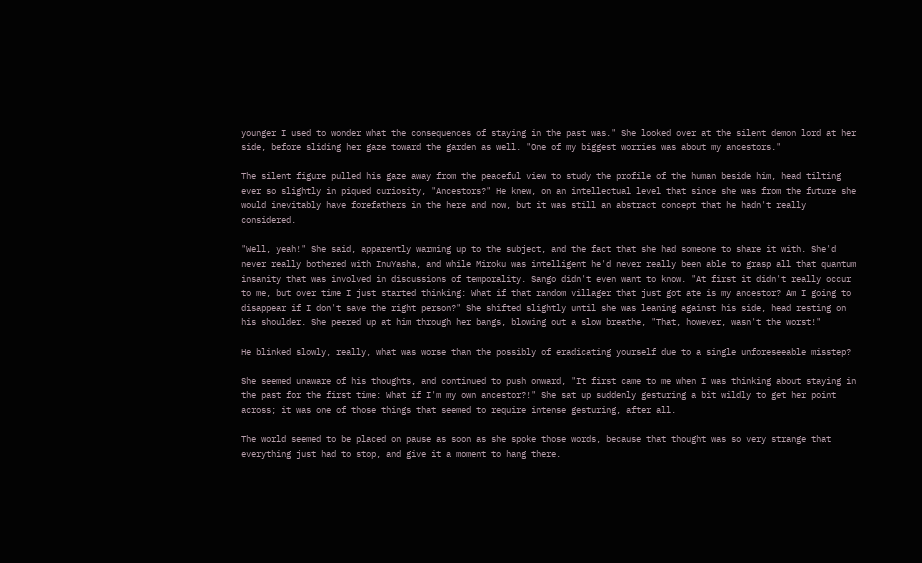younger I used to wonder what the consequences of staying in the past was." She looked over at the silent demon lord at her side, before sliding her gaze toward the garden as well. "One of my biggest worries was about my ancestors."

The silent figure pulled his gaze away from the peaceful view to study the profile of the human beside him, head tilting ever so slightly in piqued curiosity, "Ancestors?" He knew, on an intellectual level that since she was from the future she would inevitably have forefathers in the here and now, but it was still an abstract concept that he hadn't really considered.

"Well, yeah!" She said, apparently warming up to the subject, and the fact that she had someone to share it with. She'd never really bothered with InuYasha, and while Miroku was intelligent he'd never really been able to grasp all that quantum insanity that was involved in discussions of temporality. Sango didn't even want to know. "At first it didn't really occur to me, but over time I just started thinking: What if that random villager that just got ate is my ancestor? Am I going to disappear if I don't save the right person?" She shifted slightly until she was leaning against his side, head resting on his shoulder. She peered up at him through her bangs, blowing out a slow breathe, "That, however, wasn't the worst!"

He blinked slowly, really, what was worse than the possibly of eradicating yourself due to a single unforeseeable misstep?

She seemed unaware of his thoughts, and continued to push onward, "It first came to me when I was thinking about staying in the past for the first time: What if I'm my own ancestor?!" She sat up suddenly gesturing a bit wildly to get her point across; it was one of those things that seemed to require intense gesturing, after all.

The world seemed to be placed on pause as soon as she spoke those words, because that thought was so very strange that everything just had to stop, and give it a moment to hang there.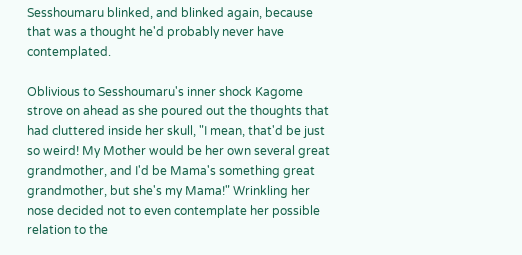Sesshoumaru blinked, and blinked again, because that was a thought he'd probably never have contemplated.

Oblivious to Sesshoumaru's inner shock Kagome strove on ahead as she poured out the thoughts that had cluttered inside her skull, "I mean, that'd be just so weird! My Mother would be her own several great grandmother, and I'd be Mama's something great grandmother, but she's my Mama!" Wrinkling her nose decided not to even contemplate her possible relation to the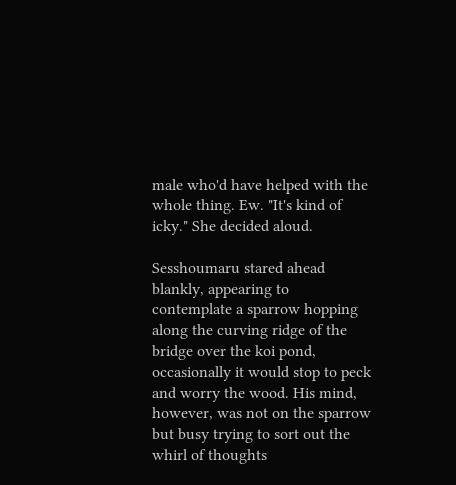male who'd have helped with the whole thing. Ew. "It's kind of icky." She decided aloud.

Sesshoumaru stared ahead blankly, appearing to contemplate a sparrow hopping along the curving ridge of the bridge over the koi pond, occasionally it would stop to peck and worry the wood. His mind, however, was not on the sparrow but busy trying to sort out the whirl of thoughts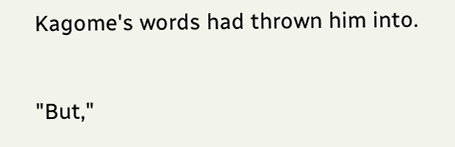Kagome's words had thrown him into.

"But,"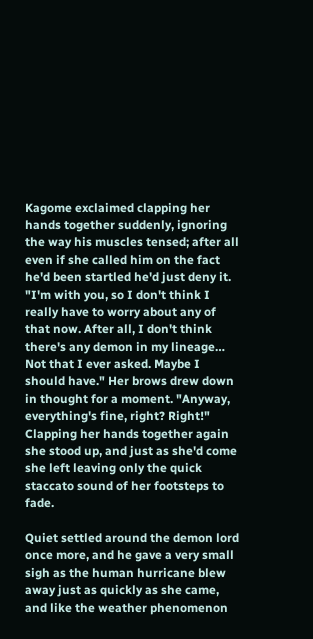Kagome exclaimed clapping her hands together suddenly, ignoring the way his muscles tensed; after all even if she called him on the fact he'd been startled he'd just deny it. "I'm with you, so I don't think I really have to worry about any of that now. After all, I don't think there's any demon in my lineage… Not that I ever asked. Maybe I should have." Her brows drew down in thought for a moment. "Anyway, everything's fine, right? Right!" Clapping her hands together again she stood up, and just as she'd come she left leaving only the quick staccato sound of her footsteps to fade.

Quiet settled around the demon lord once more, and he gave a very small sigh as the human hurricane blew away just as quickly as she came, and like the weather phenomenon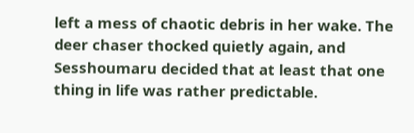left a mess of chaotic debris in her wake. The deer chaser thocked quietly again, and Sesshoumaru decided that at least that one thing in life was rather predictable.